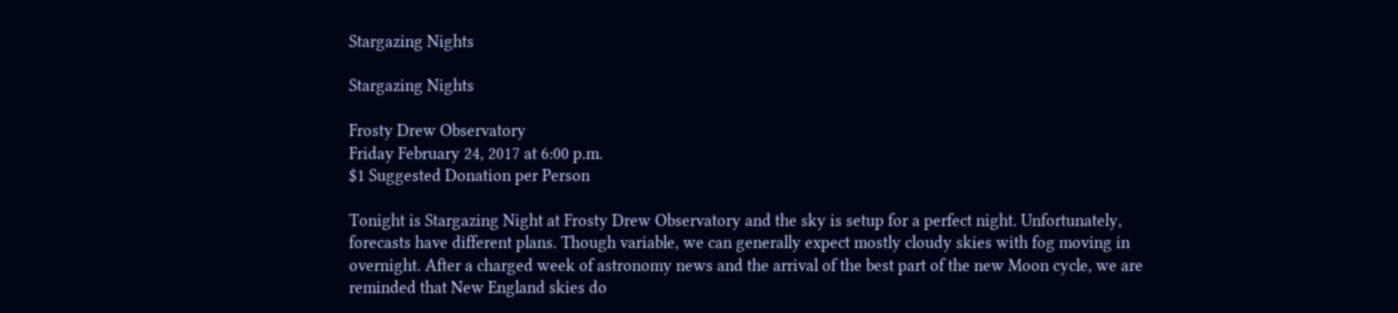Stargazing Nights

Stargazing Nights

Frosty Drew Observatory
Friday February 24, 2017 at 6:00 p.m.
$1 Suggested Donation per Person

Tonight is Stargazing Night at Frosty Drew Observatory and the sky is setup for a perfect night. Unfortunately, forecasts have different plans. Though variable, we can generally expect mostly cloudy skies with fog moving in overnight. After a charged week of astronomy news and the arrival of the best part of the new Moon cycle, we are reminded that New England skies do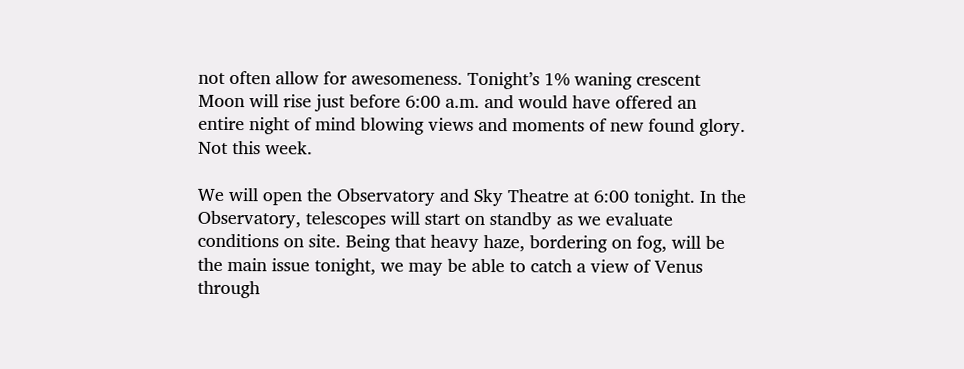not often allow for awesomeness. Tonight’s 1% waning crescent Moon will rise just before 6:00 a.m. and would have offered an entire night of mind blowing views and moments of new found glory. Not this week.

We will open the Observatory and Sky Theatre at 6:00 tonight. In the Observatory, telescopes will start on standby as we evaluate conditions on site. Being that heavy haze, bordering on fog, will be the main issue tonight, we may be able to catch a view of Venus through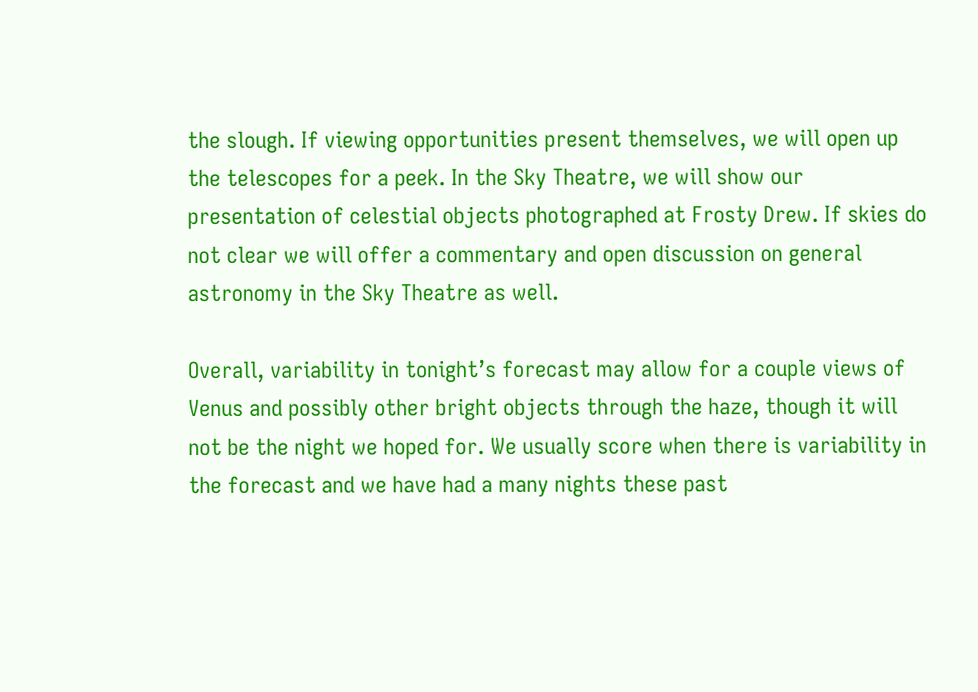the slough. If viewing opportunities present themselves, we will open up the telescopes for a peek. In the Sky Theatre, we will show our presentation of celestial objects photographed at Frosty Drew. If skies do not clear we will offer a commentary and open discussion on general astronomy in the Sky Theatre as well.

Overall, variability in tonight’s forecast may allow for a couple views of Venus and possibly other bright objects through the haze, though it will not be the night we hoped for. We usually score when there is variability in the forecast and we have had a many nights these past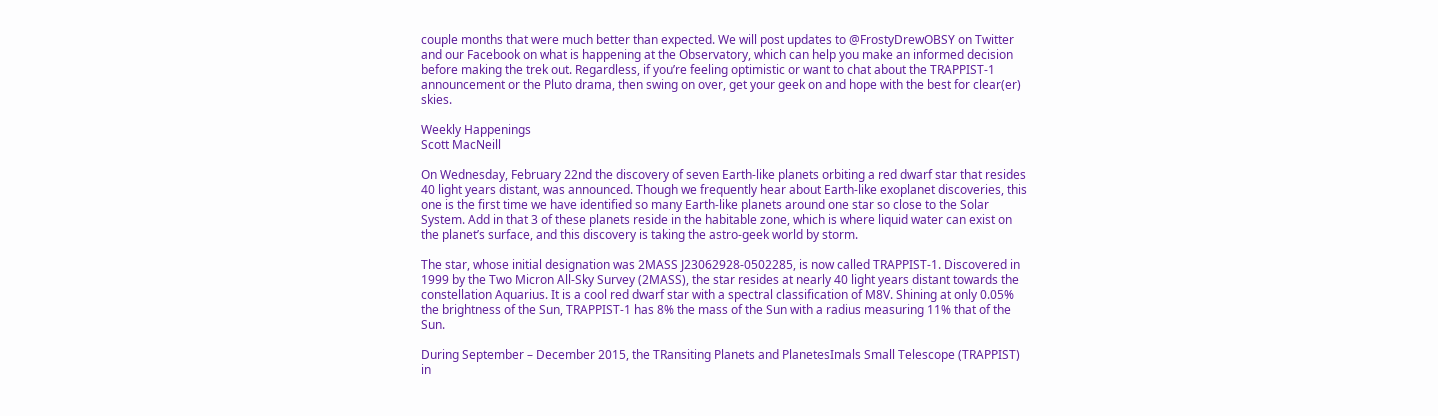couple months that were much better than expected. We will post updates to @FrostyDrewOBSY on Twitter and our Facebook on what is happening at the Observatory, which can help you make an informed decision before making the trek out. Regardless, if you’re feeling optimistic or want to chat about the TRAPPIST-1 announcement or the Pluto drama, then swing on over, get your geek on and hope with the best for clear(er) skies.

Weekly Happenings
Scott MacNeill

On Wednesday, February 22nd the discovery of seven Earth-like planets orbiting a red dwarf star that resides 40 light years distant, was announced. Though we frequently hear about Earth-like exoplanet discoveries, this one is the first time we have identified so many Earth-like planets around one star so close to the Solar System. Add in that 3 of these planets reside in the habitable zone, which is where liquid water can exist on the planet’s surface, and this discovery is taking the astro-geek world by storm.

The star, whose initial designation was 2MASS J23062928-0502285, is now called TRAPPIST-1. Discovered in 1999 by the Two Micron All-Sky Survey (2MASS), the star resides at nearly 40 light years distant towards the constellation Aquarius. It is a cool red dwarf star with a spectral classification of M8V. Shining at only 0.05% the brightness of the Sun, TRAPPIST-1 has 8% the mass of the Sun with a radius measuring 11% that of the Sun.

During September – December 2015, the TRansiting Planets and PlanetesImals Small Telescope (TRAPPIST) in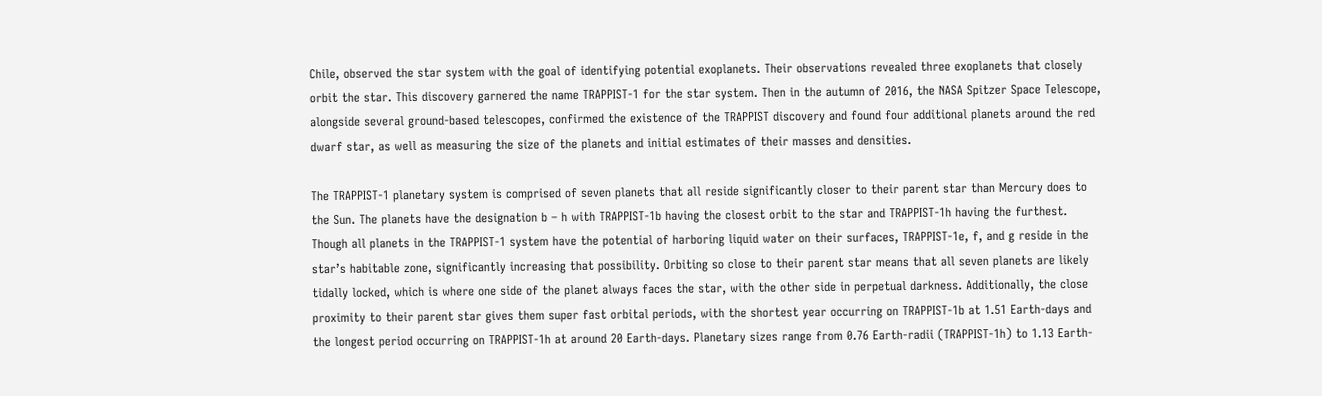Chile, observed the star system with the goal of identifying potential exoplanets. Their observations revealed three exoplanets that closely orbit the star. This discovery garnered the name TRAPPIST-1 for the star system. Then in the autumn of 2016, the NASA Spitzer Space Telescope, alongside several ground-based telescopes, confirmed the existence of the TRAPPIST discovery and found four additional planets around the red dwarf star, as well as measuring the size of the planets and initial estimates of their masses and densities.

The TRAPPIST-1 planetary system is comprised of seven planets that all reside significantly closer to their parent star than Mercury does to the Sun. The planets have the designation b – h with TRAPPIST-1b having the closest orbit to the star and TRAPPIST-1h having the furthest. Though all planets in the TRAPPIST-1 system have the potential of harboring liquid water on their surfaces, TRAPPIST-1e, f, and g reside in the star’s habitable zone, significantly increasing that possibility. Orbiting so close to their parent star means that all seven planets are likely tidally locked, which is where one side of the planet always faces the star, with the other side in perpetual darkness. Additionally, the close proximity to their parent star gives them super fast orbital periods, with the shortest year occurring on TRAPPIST-1b at 1.51 Earth-days and the longest period occurring on TRAPPIST-1h at around 20 Earth-days. Planetary sizes range from 0.76 Earth-radii (TRAPPIST-1h) to 1.13 Earth-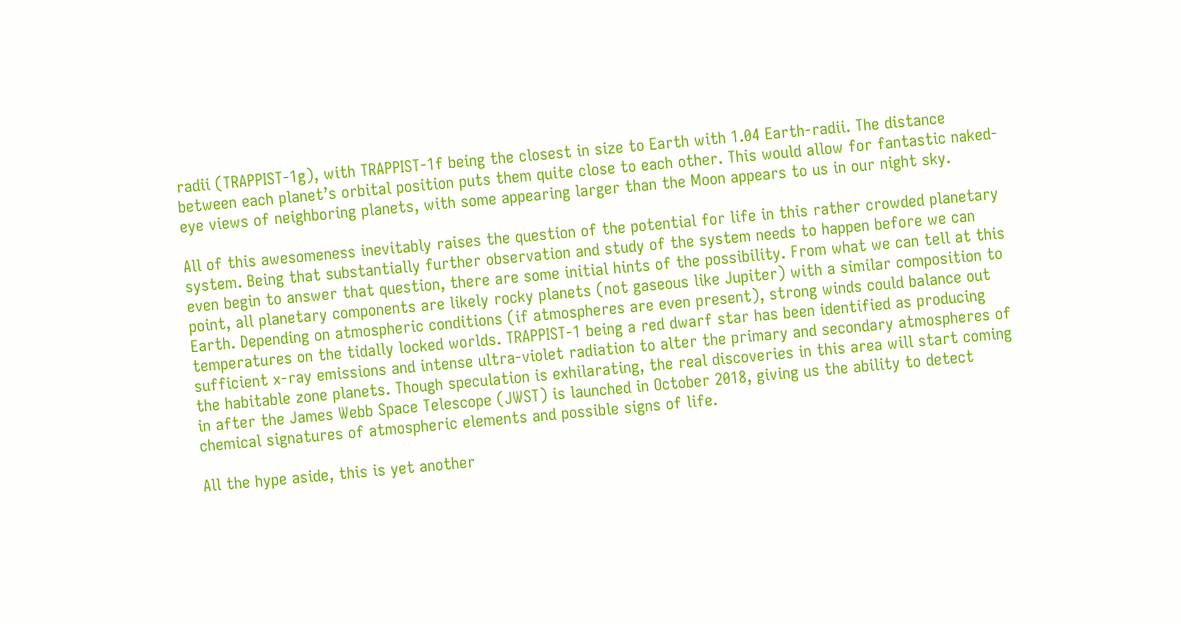radii (TRAPPIST-1g), with TRAPPIST-1f being the closest in size to Earth with 1.04 Earth-radii. The distance between each planet’s orbital position puts them quite close to each other. This would allow for fantastic naked-eye views of neighboring planets, with some appearing larger than the Moon appears to us in our night sky.

All of this awesomeness inevitably raises the question of the potential for life in this rather crowded planetary system. Being that substantially further observation and study of the system needs to happen before we can even begin to answer that question, there are some initial hints of the possibility. From what we can tell at this point, all planetary components are likely rocky planets (not gaseous like Jupiter) with a similar composition to Earth. Depending on atmospheric conditions (if atmospheres are even present), strong winds could balance out temperatures on the tidally locked worlds. TRAPPIST-1 being a red dwarf star has been identified as producing sufficient x-ray emissions and intense ultra-violet radiation to alter the primary and secondary atmospheres of the habitable zone planets. Though speculation is exhilarating, the real discoveries in this area will start coming in after the James Webb Space Telescope (JWST) is launched in October 2018, giving us the ability to detect chemical signatures of atmospheric elements and possible signs of life.

All the hype aside, this is yet another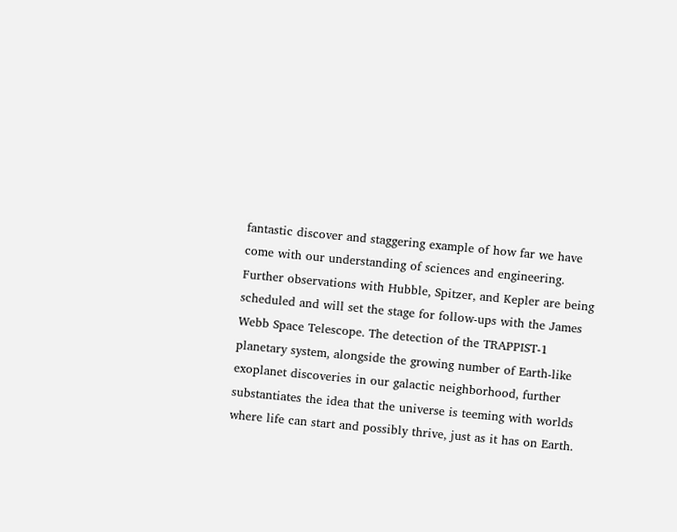fantastic discover and staggering example of how far we have come with our understanding of sciences and engineering. Further observations with Hubble, Spitzer, and Kepler are being scheduled and will set the stage for follow-ups with the James Webb Space Telescope. The detection of the TRAPPIST-1 planetary system, alongside the growing number of Earth-like exoplanet discoveries in our galactic neighborhood, further substantiates the idea that the universe is teeming with worlds where life can start and possibly thrive, just as it has on Earth.